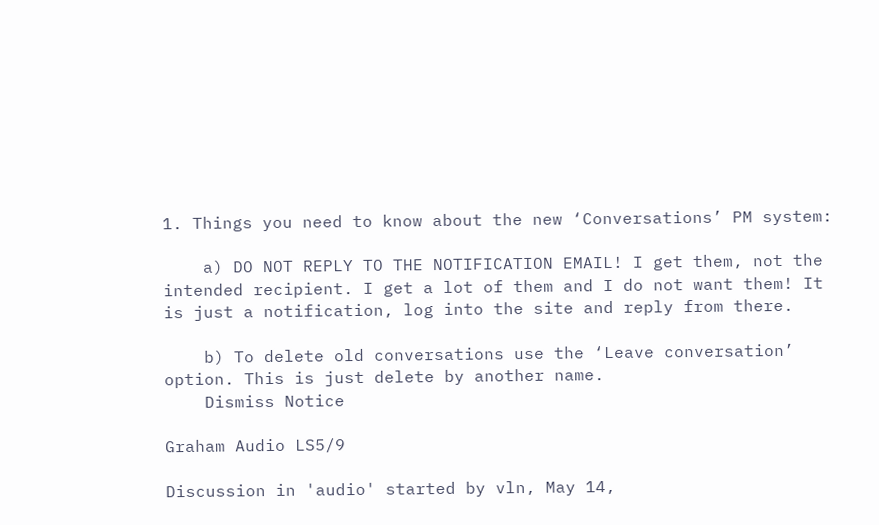1. Things you need to know about the new ‘Conversations’ PM system:

    a) DO NOT REPLY TO THE NOTIFICATION EMAIL! I get them, not the intended recipient. I get a lot of them and I do not want them! It is just a notification, log into the site and reply from there.

    b) To delete old conversations use the ‘Leave conversation’ option. This is just delete by another name.
    Dismiss Notice

Graham Audio LS5/9

Discussion in 'audio' started by vln, May 14,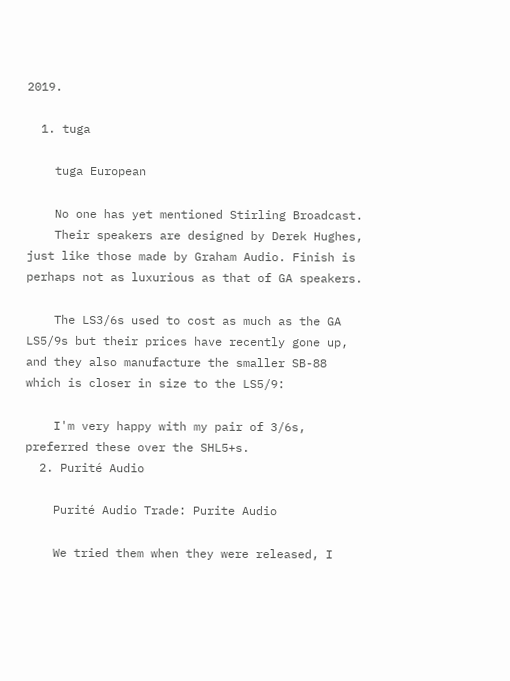2019.

  1. tuga

    tuga European

    No one has yet mentioned Stirling Broadcast.
    Their speakers are designed by Derek Hughes, just like those made by Graham Audio. Finish is perhaps not as luxurious as that of GA speakers.

    The LS3/6s used to cost as much as the GA LS5/9s but their prices have recently gone up, and they also manufacture the smaller SB-88 which is closer in size to the LS5/9:

    I'm very happy with my pair of 3/6s, preferred these over the SHL5+s.
  2. Purité Audio

    Purité Audio Trade: Purite Audio

    We tried them when they were released, I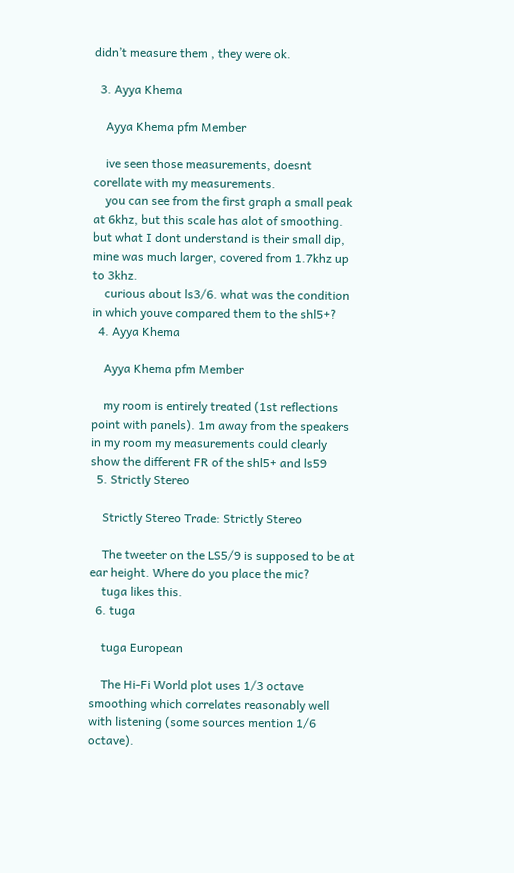didn’t measure them , they were ok.

  3. Ayya Khema

    Ayya Khema pfm Member

    ive seen those measurements, doesnt corellate with my measurements.
    you can see from the first graph a small peak at 6khz, but this scale has alot of smoothing. but what I dont understand is their small dip, mine was much larger, covered from 1.7khz up to 3khz.
    curious about ls3/6. what was the condition in which youve compared them to the shl5+?
  4. Ayya Khema

    Ayya Khema pfm Member

    my room is entirely treated (1st reflections point with panels). 1m away from the speakers in my room my measurements could clearly show the different FR of the shl5+ and ls59
  5. Strictly Stereo

    Strictly Stereo Trade: Strictly Stereo

    The tweeter on the LS5/9 is supposed to be at ear height. Where do you place the mic?
    tuga likes this.
  6. tuga

    tuga European

    The Hi-Fi World plot uses 1/3 octave smoothing which correlates reasonably well with listening (some sources mention 1/6 octave).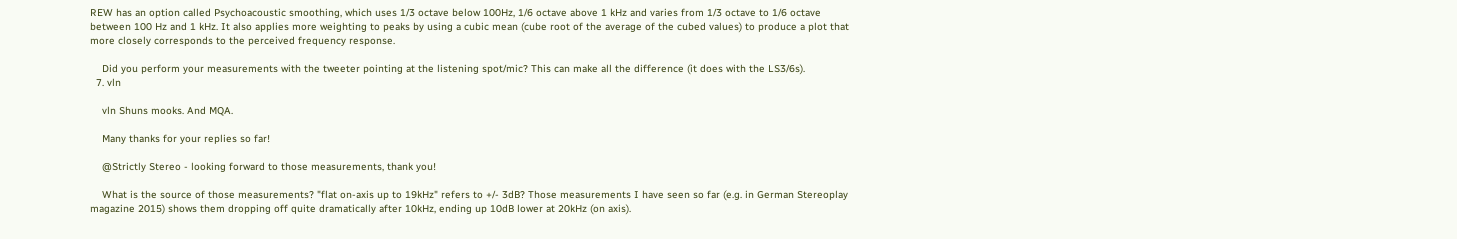REW has an option called Psychoacoustic smoothing, which uses 1/3 octave below 100Hz, 1/6 octave above 1 kHz and varies from 1/3 octave to 1/6 octave between 100 Hz and 1 kHz. It also applies more weighting to peaks by using a cubic mean (cube root of the average of the cubed values) to produce a plot that more closely corresponds to the perceived frequency response.

    Did you perform your measurements with the tweeter pointing at the listening spot/mic? This can make all the difference (it does with the LS3/6s).
  7. vln

    vln Shuns mooks. And MQA.

    Many thanks for your replies so far!

    @Strictly Stereo - looking forward to those measurements, thank you!

    What is the source of those measurements? "flat on-axis up to 19kHz" refers to +/- 3dB? Those measurements I have seen so far (e.g. in German Stereoplay magazine 2015) shows them dropping off quite dramatically after 10kHz, ending up 10dB lower at 20kHz (on axis).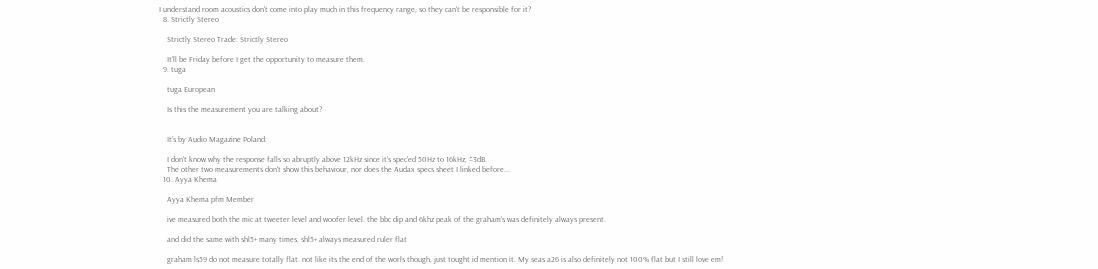I understand room acoustics don't come into play much in this frequency range, so they can't be responsible for it?
  8. Strictly Stereo

    Strictly Stereo Trade: Strictly Stereo

    It'll be Friday before I get the opportunity to measure them.
  9. tuga

    tuga European

    Is this the measurement you are talking about?


    It's by Audio Magazine Poland:

    I don't know why the response falls so abruptly above 12kHz since it's spec'ed 50Hz to 16kHz, ±3dB.
    The other two measurements don't show this behaviour, nor does the Audax specs sheet I linked before...
  10. Ayya Khema

    Ayya Khema pfm Member

    ive measured both the mic at tweeter level and woofer level. the bbc dip and 6khz peak of the graham's was definitely always present.

    and did the same with shl5+ many times, shl5+ always measured ruler flat

    graham ls59 do not measure totally flat. not like its the end of the worls though, just tought id mention it. My seas a26 is also definitely not 100% flat but I still love em!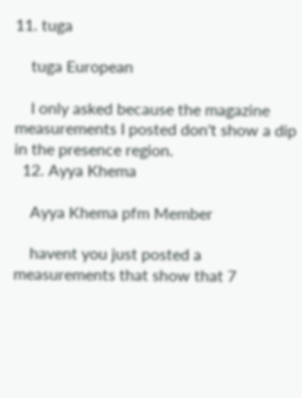11. tuga

    tuga European

    I only asked because the magazine measurements I posted don't show a dip in the presence region.
  12. Ayya Khema

    Ayya Khema pfm Member

    havent you just posted a measurements that show that 7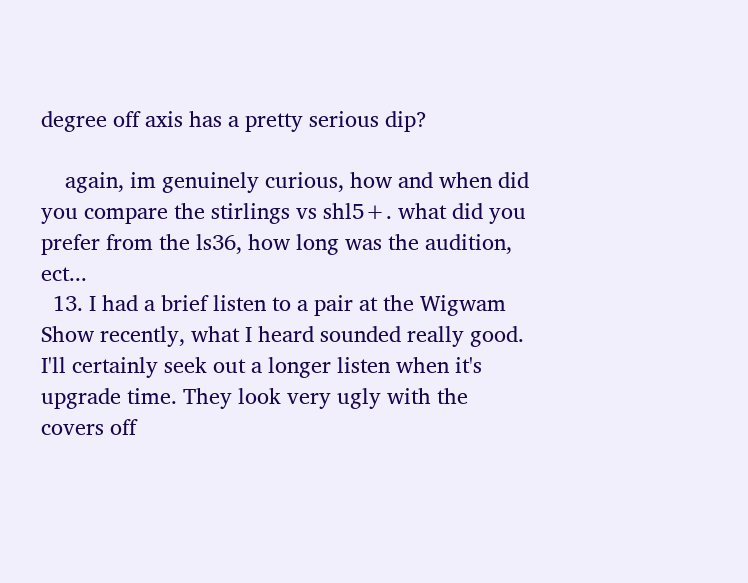degree off axis has a pretty serious dip?

    again, im genuinely curious, how and when did you compare the stirlings vs shl5+. what did you prefer from the ls36, how long was the audition, ect...
  13. I had a brief listen to a pair at the Wigwam Show recently, what I heard sounded really good. I'll certainly seek out a longer listen when it's upgrade time. They look very ugly with the covers off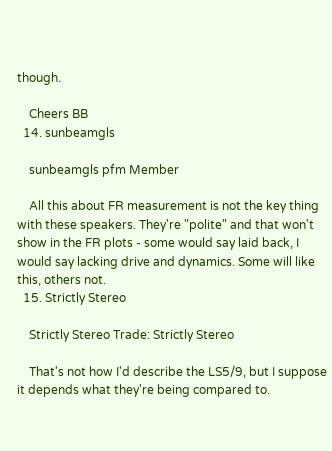though.

    Cheers BB
  14. sunbeamgls

    sunbeamgls pfm Member

    All this about FR measurement is not the key thing with these speakers. They're "polite" and that won't show in the FR plots - some would say laid back, I would say lacking drive and dynamics. Some will like this, others not.
  15. Strictly Stereo

    Strictly Stereo Trade: Strictly Stereo

    That's not how I'd describe the LS5/9, but I suppose it depends what they're being compared to.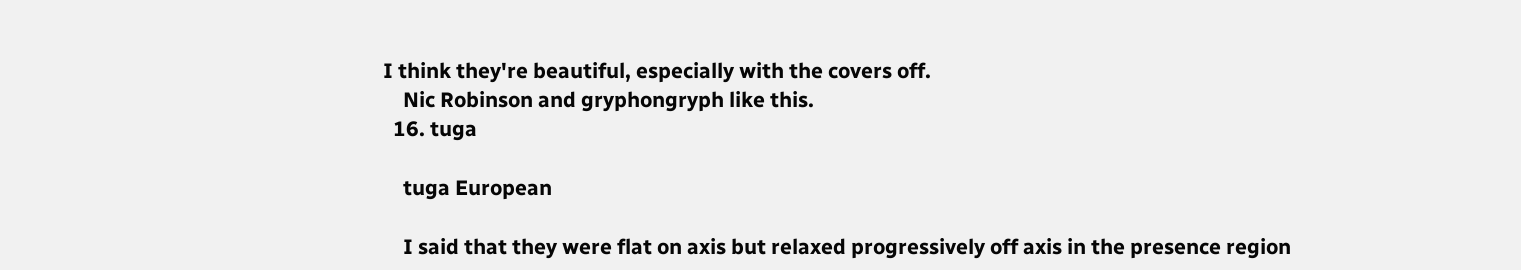I think they're beautiful, especially with the covers off.
    Nic Robinson and gryphongryph like this.
  16. tuga

    tuga European

    I said that they were flat on axis but relaxed progressively off axis in the presence region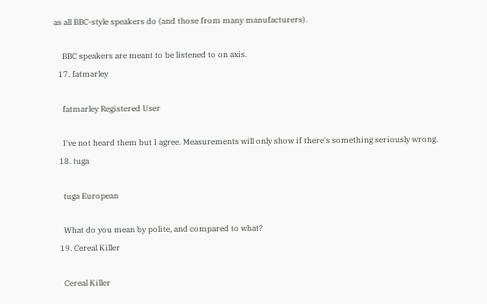as all BBC-style speakers do (and those from many manufacturers).

    BBC speakers are meant to be listened to on axis.
  17. fatmarley

    fatmarley Registered User

    I've not heard them but I agree. Measurements will only show if there's something seriously wrong.
  18. tuga

    tuga European

    What do you mean by polite, and compared to what?
  19. Cereal Killer

    Cereal Killer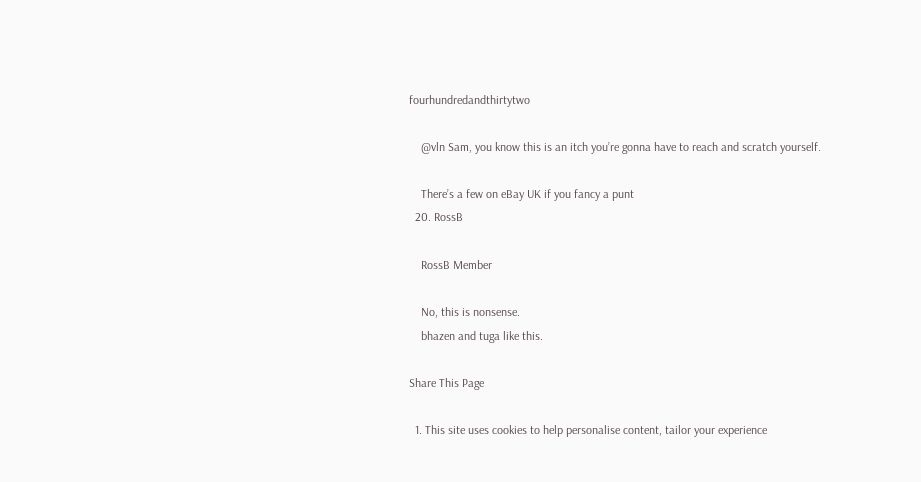fourhundredandthirtytwo

    @vln Sam, you know this is an itch you’re gonna have to reach and scratch yourself.

    There’s a few on eBay UK if you fancy a punt
  20. RossB

    RossB Member

    No, this is nonsense.
    bhazen and tuga like this.

Share This Page

  1. This site uses cookies to help personalise content, tailor your experience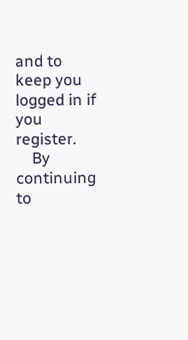and to keep you logged in if you register.
    By continuing to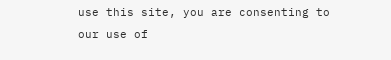use this site, you are consenting to our use of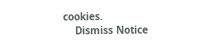cookies.
    Dismiss Notice